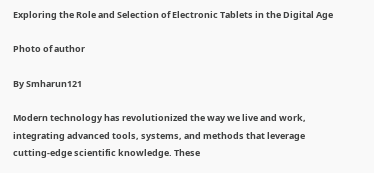Exploring the Role and Selection of Electronic Tablets in the Digital Age

Photo of author

By Smharun121

Modern technology has revolutionized the way we live and work, integrating advanced tools, systems, and methods that leverage cutting-edge scientific knowledge. These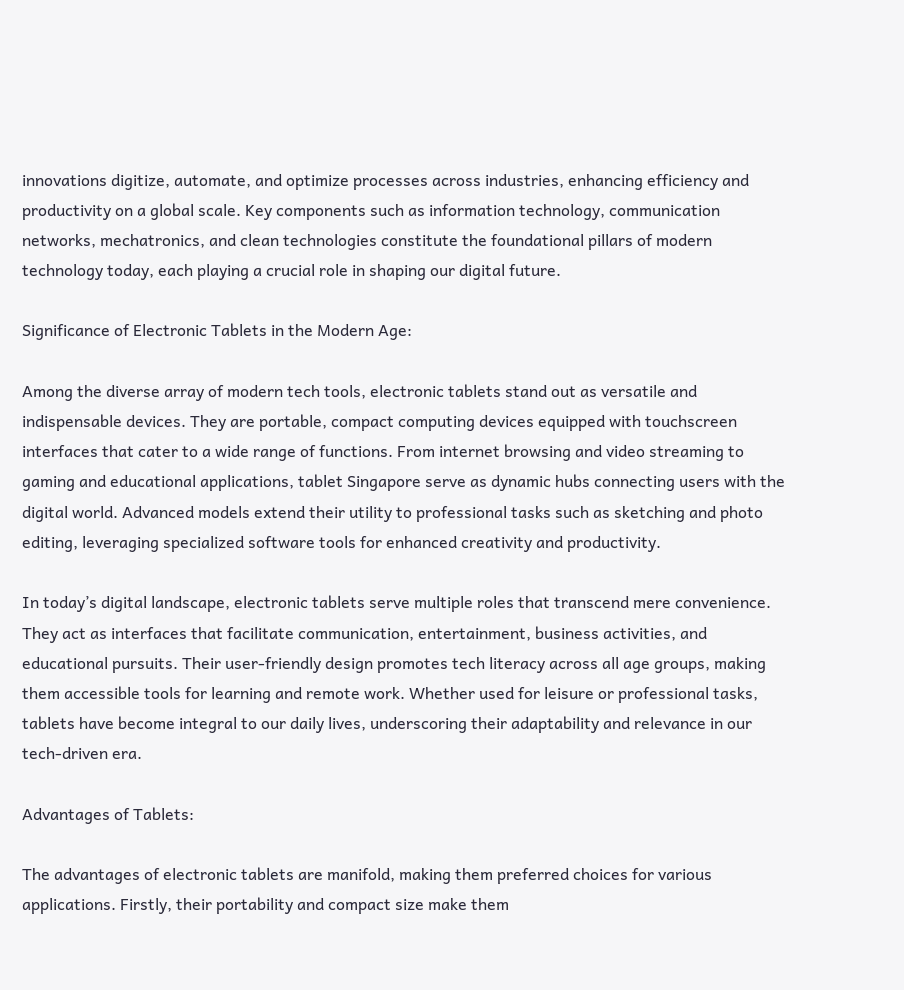innovations digitize, automate, and optimize processes across industries, enhancing efficiency and productivity on a global scale. Key components such as information technology, communication networks, mechatronics, and clean technologies constitute the foundational pillars of modern technology today, each playing a crucial role in shaping our digital future.

Significance of Electronic Tablets in the Modern Age:

Among the diverse array of modern tech tools, electronic tablets stand out as versatile and indispensable devices. They are portable, compact computing devices equipped with touchscreen interfaces that cater to a wide range of functions. From internet browsing and video streaming to gaming and educational applications, tablet Singapore serve as dynamic hubs connecting users with the digital world. Advanced models extend their utility to professional tasks such as sketching and photo editing, leveraging specialized software tools for enhanced creativity and productivity.

In today’s digital landscape, electronic tablets serve multiple roles that transcend mere convenience. They act as interfaces that facilitate communication, entertainment, business activities, and educational pursuits. Their user-friendly design promotes tech literacy across all age groups, making them accessible tools for learning and remote work. Whether used for leisure or professional tasks, tablets have become integral to our daily lives, underscoring their adaptability and relevance in our tech-driven era.

Advantages of Tablets:

The advantages of electronic tablets are manifold, making them preferred choices for various applications. Firstly, their portability and compact size make them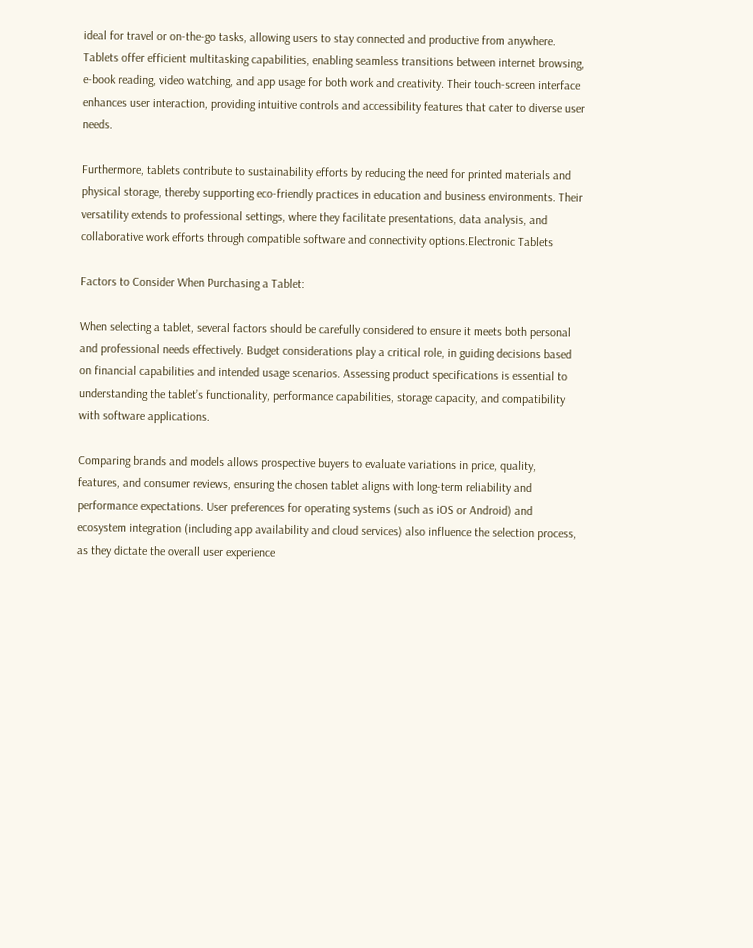ideal for travel or on-the-go tasks, allowing users to stay connected and productive from anywhere. Tablets offer efficient multitasking capabilities, enabling seamless transitions between internet browsing, e-book reading, video watching, and app usage for both work and creativity. Their touch-screen interface enhances user interaction, providing intuitive controls and accessibility features that cater to diverse user needs.

Furthermore, tablets contribute to sustainability efforts by reducing the need for printed materials and physical storage, thereby supporting eco-friendly practices in education and business environments. Their versatility extends to professional settings, where they facilitate presentations, data analysis, and collaborative work efforts through compatible software and connectivity options.Electronic Tablets

Factors to Consider When Purchasing a Tablet:

When selecting a tablet, several factors should be carefully considered to ensure it meets both personal and professional needs effectively. Budget considerations play a critical role, in guiding decisions based on financial capabilities and intended usage scenarios. Assessing product specifications is essential to understanding the tablet’s functionality, performance capabilities, storage capacity, and compatibility with software applications.

Comparing brands and models allows prospective buyers to evaluate variations in price, quality, features, and consumer reviews, ensuring the chosen tablet aligns with long-term reliability and performance expectations. User preferences for operating systems (such as iOS or Android) and ecosystem integration (including app availability and cloud services) also influence the selection process, as they dictate the overall user experience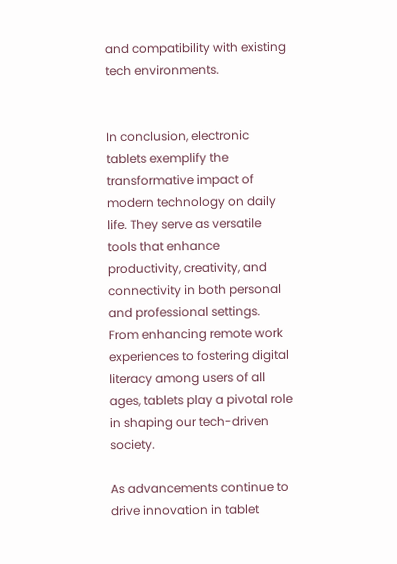and compatibility with existing tech environments.


In conclusion, electronic tablets exemplify the transformative impact of modern technology on daily life. They serve as versatile tools that enhance productivity, creativity, and connectivity in both personal and professional settings. From enhancing remote work experiences to fostering digital literacy among users of all ages, tablets play a pivotal role in shaping our tech-driven society.

As advancements continue to drive innovation in tablet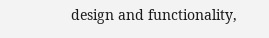design and functionality,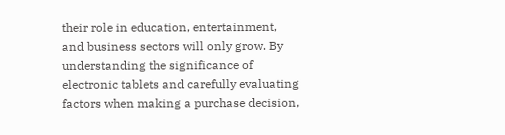their role in education, entertainment, and business sectors will only grow. By understanding the significance of electronic tablets and carefully evaluating factors when making a purchase decision,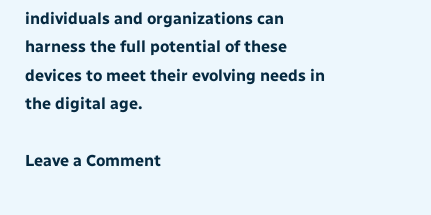individuals and organizations can harness the full potential of these devices to meet their evolving needs in the digital age.

Leave a Comment